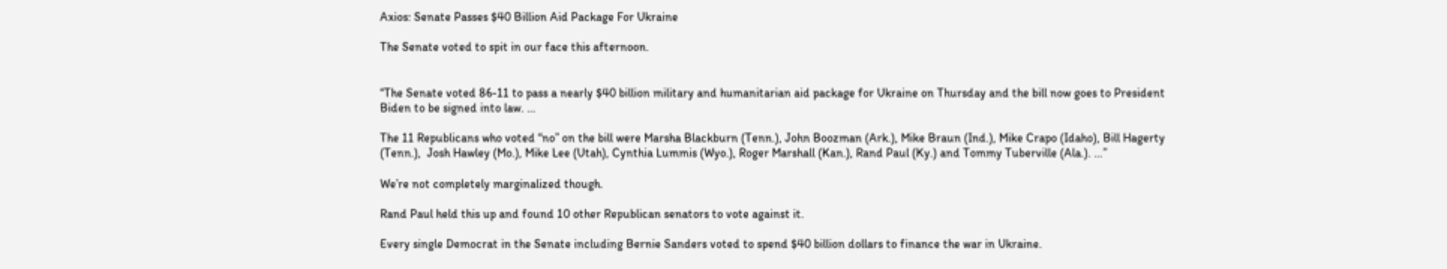Axios: Senate Passes $40 Billion Aid Package For Ukraine

The Senate voted to spit in our face this afternoon.


“The Senate voted 86-11 to pass a nearly $40 billion military and humanitarian aid package for Ukraine on Thursday and the bill now goes to President Biden to be signed into law. …

The 11 Republicans who voted “no” on the bill were Marsha Blackburn (Tenn.), John Boozman (Ark.), Mike Braun (Ind.), Mike Crapo (Idaho), Bill Hagerty (Tenn.),  Josh Hawley (Mo.), Mike Lee (Utah), Cynthia Lummis (Wyo.), Roger Marshall (Kan.), Rand Paul (Ky.) and Tommy Tuberville (Ala.). …”

We’re not completely marginalized though.

Rand Paul held this up and found 10 other Republican senators to vote against it.

Every single Democrat in the Senate including Bernie Sanders voted to spend $40 billion dollars to finance the war in Ukraine.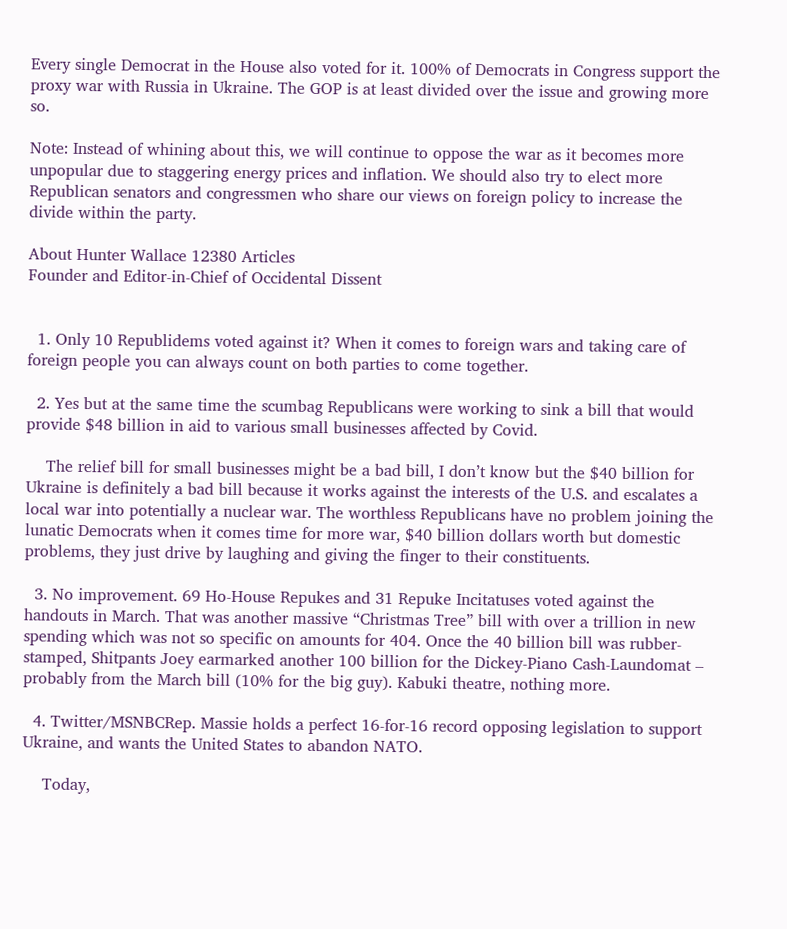Every single Democrat in the House also voted for it. 100% of Democrats in Congress support the proxy war with Russia in Ukraine. The GOP is at least divided over the issue and growing more so.

Note: Instead of whining about this, we will continue to oppose the war as it becomes more unpopular due to staggering energy prices and inflation. We should also try to elect more Republican senators and congressmen who share our views on foreign policy to increase the divide within the party.

About Hunter Wallace 12380 Articles
Founder and Editor-in-Chief of Occidental Dissent


  1. Only 10 Republidems voted against it? When it comes to foreign wars and taking care of foreign people you can always count on both parties to come together.

  2. Yes but at the same time the scumbag Republicans were working to sink a bill that would provide $48 billion in aid to various small businesses affected by Covid.

    The relief bill for small businesses might be a bad bill, I don’t know but the $40 billion for Ukraine is definitely a bad bill because it works against the interests of the U.S. and escalates a local war into potentially a nuclear war. The worthless Republicans have no problem joining the lunatic Democrats when it comes time for more war, $40 billion dollars worth but domestic problems, they just drive by laughing and giving the finger to their constituents.

  3. No improvement. 69 Ho-House Repukes and 31 Repuke Incitatuses voted against the handouts in March. That was another massive “Christmas Tree” bill with over a trillion in new spending which was not so specific on amounts for 404. Once the 40 billion bill was rubber-stamped, Shitpants Joey earmarked another 100 billion for the Dickey-Piano Cash-Laundomat – probably from the March bill (10% for the big guy). Kabuki theatre, nothing more.

  4. Twitter/MSNBCRep. Massie holds a perfect 16-for-16 record opposing legislation to support Ukraine, and wants the United States to abandon NATO.

    Today,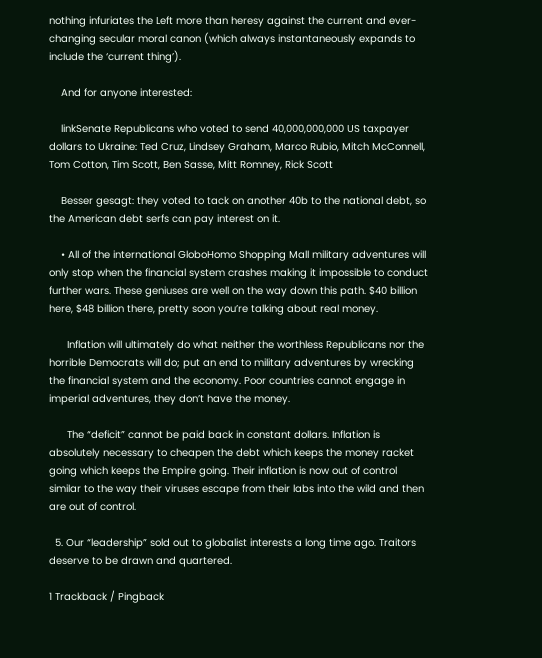nothing infuriates the Left more than heresy against the current and ever-changing secular moral canon (which always instantaneously expands to include the ‘current thing’).

    And for anyone interested:

    linkSenate Republicans who voted to send 40,000,000,000 US taxpayer dollars to Ukraine: Ted Cruz, Lindsey Graham, Marco Rubio, Mitch McConnell, Tom Cotton, Tim Scott, Ben Sasse, Mitt Romney, Rick Scott

    Besser gesagt: they voted to tack on another 40b to the national debt, so the American debt serfs can pay interest on it.

    • All of the international GloboHomo Shopping Mall military adventures will only stop when the financial system crashes making it impossible to conduct further wars. These geniuses are well on the way down this path. $40 billion here, $48 billion there, pretty soon you’re talking about real money.

      Inflation will ultimately do what neither the worthless Republicans nor the horrible Democrats will do; put an end to military adventures by wrecking the financial system and the economy. Poor countries cannot engage in imperial adventures, they don’t have the money.

      The “deficit” cannot be paid back in constant dollars. Inflation is absolutely necessary to cheapen the debt which keeps the money racket going which keeps the Empire going. Their inflation is now out of control similar to the way their viruses escape from their labs into the wild and then are out of control.

  5. Our “leadership” sold out to globalist interests a long time ago. Traitors deserve to be drawn and quartered.

1 Trackback / Pingback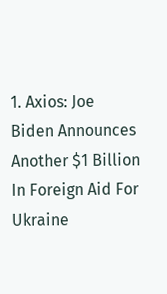1. Axios: Joe Biden Announces Another $1 Billion In Foreign Aid For Ukraine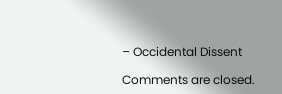– Occidental Dissent

Comments are closed.